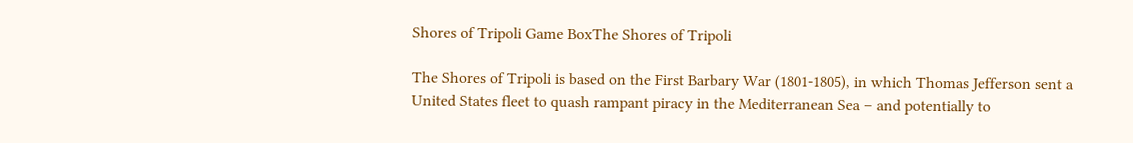Shores of Tripoli Game BoxThe Shores of Tripoli

The Shores of Tripoli is based on the First Barbary War (1801-1805), in which Thomas Jefferson sent a United States fleet to quash rampant piracy in the Mediterranean Sea – and potentially to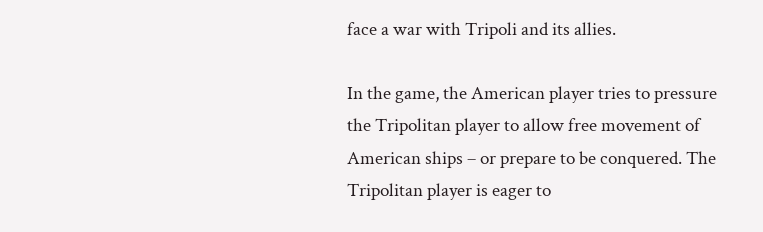face a war with Tripoli and its allies.

In the game, the American player tries to pressure the Tripolitan player to allow free movement of American ships – or prepare to be conquered. The Tripolitan player is eager to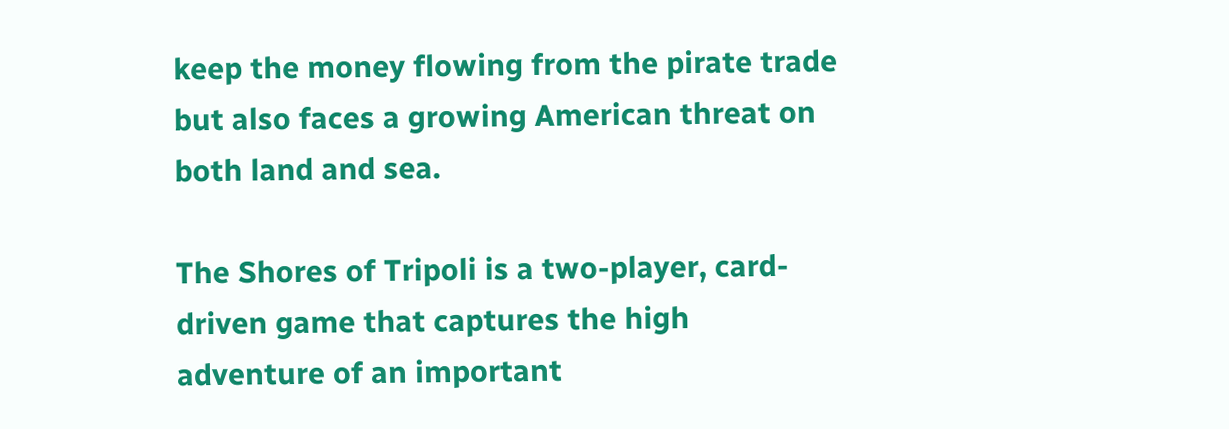keep the money flowing from the pirate trade but also faces a growing American threat on both land and sea.

The Shores of Tripoli is a two-player, card-driven game that captures the high adventure of an important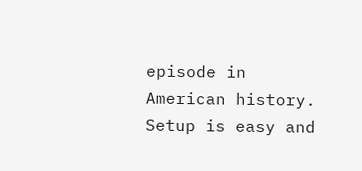episode in American history. Setup is easy and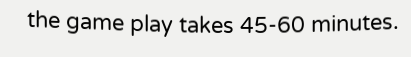the game play takes 45-60 minutes.